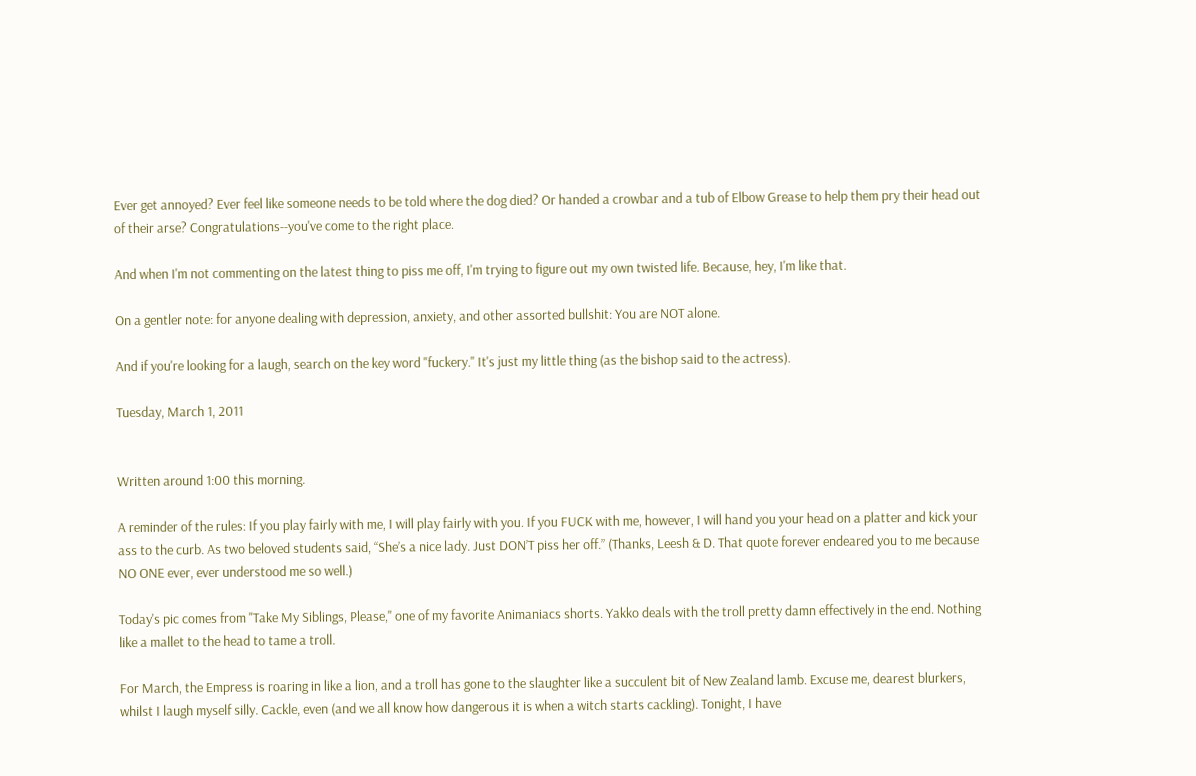Ever get annoyed? Ever feel like someone needs to be told where the dog died? Or handed a crowbar and a tub of Elbow Grease to help them pry their head out of their arse? Congratulations--you've come to the right place.

And when I'm not commenting on the latest thing to piss me off, I'm trying to figure out my own twisted life. Because, hey, I'm like that.

On a gentler note: for anyone dealing with depression, anxiety, and other assorted bullshit: You are NOT alone.

And if you're looking for a laugh, search on the key word "fuckery." It's just my little thing (as the bishop said to the actress).

Tuesday, March 1, 2011


Written around 1:00 this morning.

A reminder of the rules: If you play fairly with me, I will play fairly with you. If you FUCK with me, however, I will hand you your head on a platter and kick your ass to the curb. As two beloved students said, “She’s a nice lady. Just DON’T piss her off.” (Thanks, Leesh & D. That quote forever endeared you to me because NO ONE ever, ever understood me so well.)

Today's pic comes from "Take My Siblings, Please," one of my favorite Animaniacs shorts. Yakko deals with the troll pretty damn effectively in the end. Nothing like a mallet to the head to tame a troll.

For March, the Empress is roaring in like a lion, and a troll has gone to the slaughter like a succulent bit of New Zealand lamb. Excuse me, dearest blurkers, whilst I laugh myself silly. Cackle, even (and we all know how dangerous it is when a witch starts cackling). Tonight, I have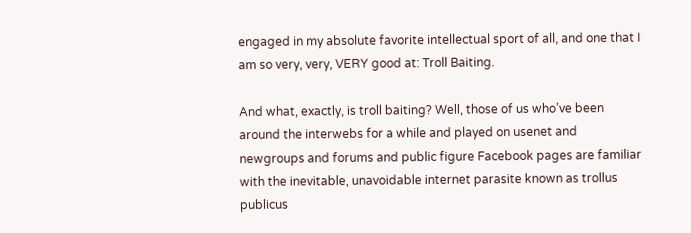engaged in my absolute favorite intellectual sport of all, and one that I am so very, very, VERY good at: Troll Baiting.

And what, exactly, is troll baiting? Well, those of us who’ve been around the interwebs for a while and played on usenet and newgroups and forums and public figure Facebook pages are familiar with the inevitable, unavoidable internet parasite known as trollus publicus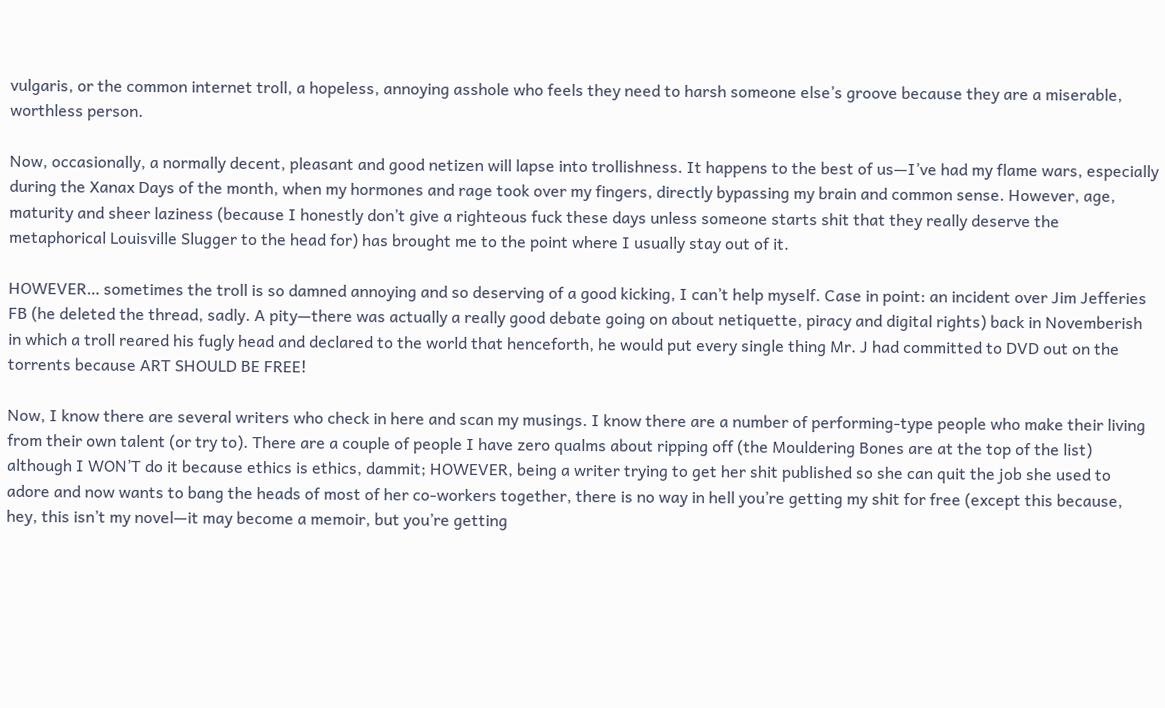vulgaris, or the common internet troll, a hopeless, annoying asshole who feels they need to harsh someone else’s groove because they are a miserable, worthless person.

Now, occasionally, a normally decent, pleasant and good netizen will lapse into trollishness. It happens to the best of us—I’ve had my flame wars, especially during the Xanax Days of the month, when my hormones and rage took over my fingers, directly bypassing my brain and common sense. However, age, maturity and sheer laziness (because I honestly don’t give a righteous fuck these days unless someone starts shit that they really deserve the metaphorical Louisville Slugger to the head for) has brought me to the point where I usually stay out of it.

HOWEVER… sometimes the troll is so damned annoying and so deserving of a good kicking, I can’t help myself. Case in point: an incident over Jim Jefferies FB (he deleted the thread, sadly. A pity—there was actually a really good debate going on about netiquette, piracy and digital rights) back in Novemberish in which a troll reared his fugly head and declared to the world that henceforth, he would put every single thing Mr. J had committed to DVD out on the torrents because ART SHOULD BE FREE!

Now, I know there are several writers who check in here and scan my musings. I know there are a number of performing-type people who make their living from their own talent (or try to). There are a couple of people I have zero qualms about ripping off (the Mouldering Bones are at the top of the list) although I WON’T do it because ethics is ethics, dammit; HOWEVER, being a writer trying to get her shit published so she can quit the job she used to adore and now wants to bang the heads of most of her co-workers together, there is no way in hell you’re getting my shit for free (except this because, hey, this isn’t my novel—it may become a memoir, but you’re getting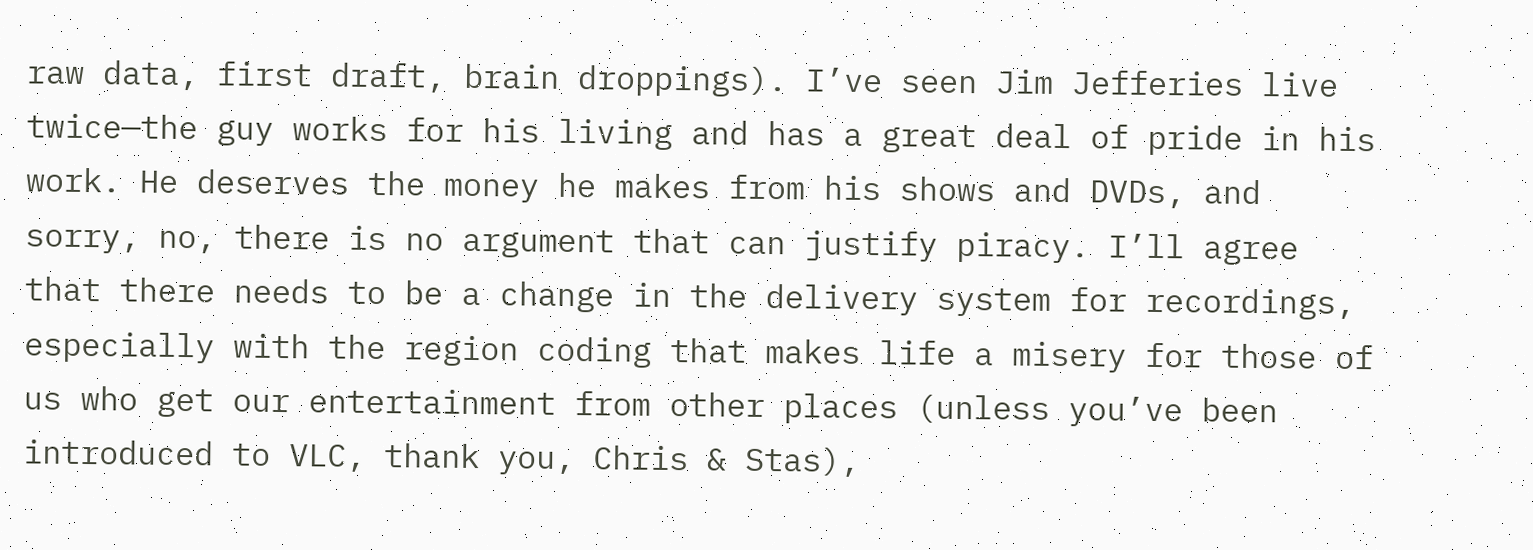raw data, first draft, brain droppings). I’ve seen Jim Jefferies live twice—the guy works for his living and has a great deal of pride in his work. He deserves the money he makes from his shows and DVDs, and sorry, no, there is no argument that can justify piracy. I’ll agree that there needs to be a change in the delivery system for recordings, especially with the region coding that makes life a misery for those of us who get our entertainment from other places (unless you’ve been introduced to VLC, thank you, Chris & Stas),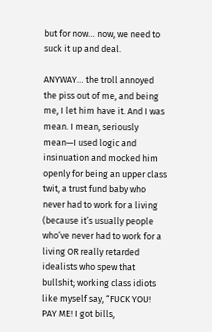but for now… now, we need to suck it up and deal.

ANYWAY… the troll annoyed the piss out of me, and being me, I let him have it. And I was mean. I mean, seriously mean—I used logic and insinuation and mocked him openly for being an upper class twit, a trust fund baby who never had to work for a living (because it’s usually people who’ve never had to work for a living OR really retarded idealists who spew that bullshit; working class idiots like myself say, “FUCK YOU! PAY ME! I got bills,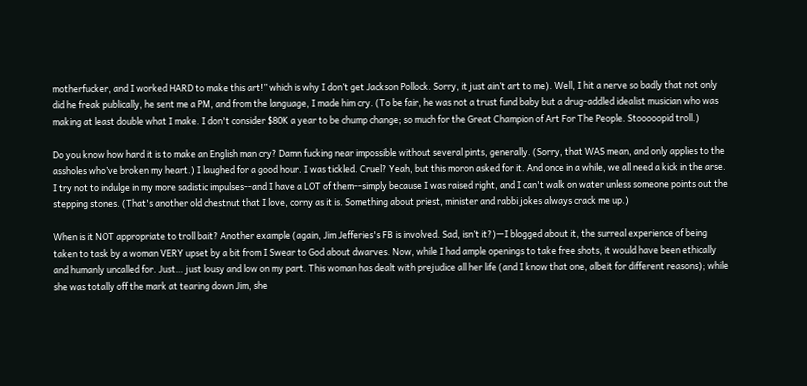motherfucker, and I worked HARD to make this art!” which is why I don’t get Jackson Pollock. Sorry, it just ain’t art to me). Well, I hit a nerve so badly that not only did he freak publically, he sent me a PM, and from the language, I made him cry. (To be fair, he was not a trust fund baby but a drug-addled idealist musician who was making at least double what I make. I don't consider $80K a year to be chump change; so much for the Great Champion of Art For The People. Stooooopid troll.)

Do you know how hard it is to make an English man cry? Damn fucking near impossible without several pints, generally. (Sorry, that WAS mean, and only applies to the assholes who’ve broken my heart.) I laughed for a good hour. I was tickled. Cruel? Yeah, but this moron asked for it. And once in a while, we all need a kick in the arse. I try not to indulge in my more sadistic impulses--and I have a LOT of them--simply because I was raised right, and I can't walk on water unless someone points out the stepping stones. (That's another old chestnut that I love, corny as it is. Something about priest, minister and rabbi jokes always crack me up.)

When is it NOT appropriate to troll bait? Another example (again, Jim Jefferies's FB is involved. Sad, isn’t it?)—I blogged about it, the surreal experience of being taken to task by a woman VERY upset by a bit from I Swear to God about dwarves. Now, while I had ample openings to take free shots, it would have been ethically and humanly uncalled for. Just… just lousy and low on my part. This woman has dealt with prejudice all her life (and I know that one, albeit for different reasons); while she was totally off the mark at tearing down Jim, she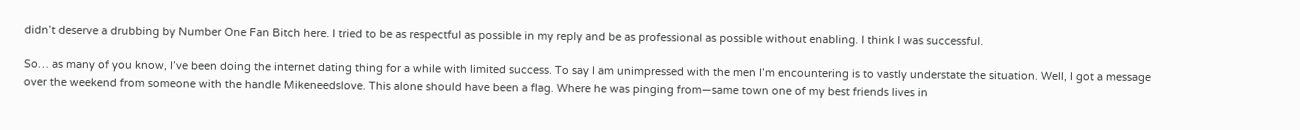didn’t deserve a drubbing by Number One Fan Bitch here. I tried to be as respectful as possible in my reply and be as professional as possible without enabling. I think I was successful.

So… as many of you know, I’ve been doing the internet dating thing for a while with limited success. To say I am unimpressed with the men I’m encountering is to vastly understate the situation. Well, I got a message over the weekend from someone with the handle Mikeneedslove. This alone should have been a flag. Where he was pinging from—same town one of my best friends lives in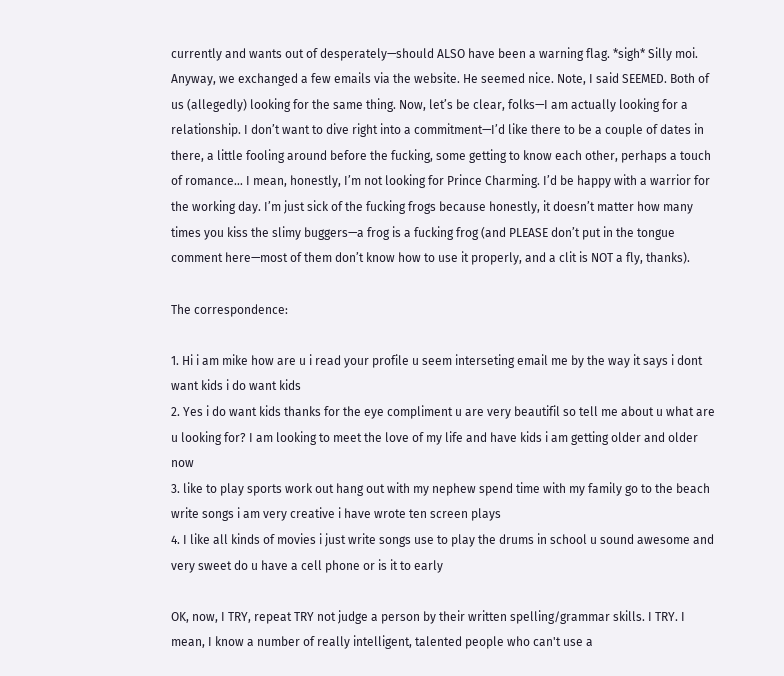currently and wants out of desperately—should ALSO have been a warning flag. *sigh* Silly moi. Anyway, we exchanged a few emails via the website. He seemed nice. Note, I said SEEMED. Both of us (allegedly) looking for the same thing. Now, let’s be clear, folks—I am actually looking for a relationship. I don’t want to dive right into a commitment—I’d like there to be a couple of dates in there, a little fooling around before the fucking, some getting to know each other, perhaps a touch of romance… I mean, honestly, I’m not looking for Prince Charming. I’d be happy with a warrior for the working day. I’m just sick of the fucking frogs because honestly, it doesn’t matter how many times you kiss the slimy buggers—a frog is a fucking frog (and PLEASE don’t put in the tongue comment here—most of them don’t know how to use it properly, and a clit is NOT a fly, thanks).

The correspondence:

1. Hi i am mike how are u i read your profile u seem interseting email me by the way it says i dont want kids i do want kids
2. Yes i do want kids thanks for the eye compliment u are very beautifil so tell me about u what are u looking for? I am looking to meet the love of my life and have kids i am getting older and older now
3. like to play sports work out hang out with my nephew spend time with my family go to the beach write songs i am very creative i have wrote ten screen plays
4. I like all kinds of movies i just write songs use to play the drums in school u sound awesome and very sweet do u have a cell phone or is it to early

OK, now, I TRY, repeat TRY not judge a person by their written spelling/grammar skills. I TRY. I mean, I know a number of really intelligent, talented people who can't use a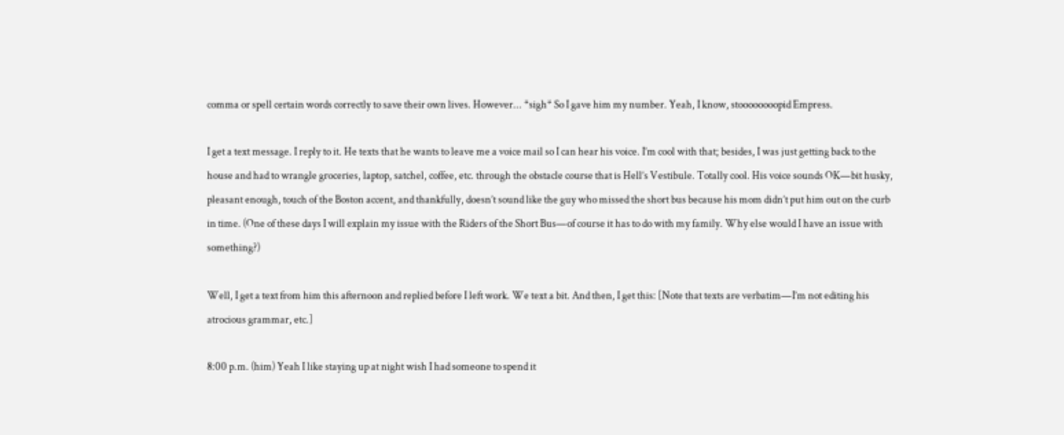comma or spell certain words correctly to save their own lives. However... *sigh* So I gave him my number. Yeah, I know, stoooooooopid Empress.

I get a text message. I reply to it. He texts that he wants to leave me a voice mail so I can hear his voice. I’m cool with that; besides, I was just getting back to the house and had to wrangle groceries, laptop, satchel, coffee, etc. through the obstacle course that is Hell’s Vestibule. Totally cool. His voice sounds OK—bit husky, pleasant enough, touch of the Boston accent, and thankfully, doesn’t sound like the guy who missed the short bus because his mom didn’t put him out on the curb in time. (One of these days I will explain my issue with the Riders of the Short Bus—of course it has to do with my family. Why else would I have an issue with something?)

Well, I get a text from him this afternoon and replied before I left work. We text a bit. And then, I get this: [Note that texts are verbatim—I’m not editing his atrocious grammar, etc.]

8:00 p.m. (him) Yeah I like staying up at night wish I had someone to spend it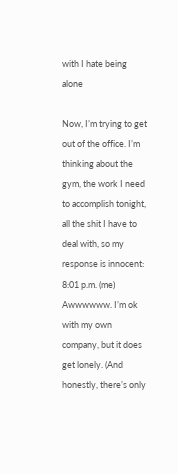with I hate being alone

Now, I’m trying to get out of the office. I’m thinking about the gym, the work I need to accomplish tonight, all the shit I have to deal with, so my response is innocent:
8:01 p.m. (me) Awwwwww. I’m ok with my own company, but it does get lonely. (And honestly, there’s only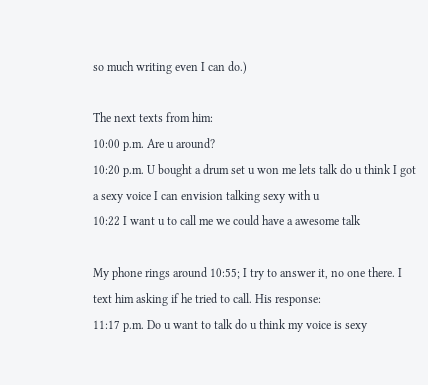so much writing even I can do.)

The next texts from him:
10:00 p.m. Are u around?
10:20 p.m. U bought a drum set u won me lets talk do u think I got a sexy voice I can envision talking sexy with u
10:22 I want u to call me we could have a awesome talk

My phone rings around 10:55; I try to answer it, no one there. I text him asking if he tried to call. His response:
11:17 p.m. Do u want to talk do u think my voice is sexy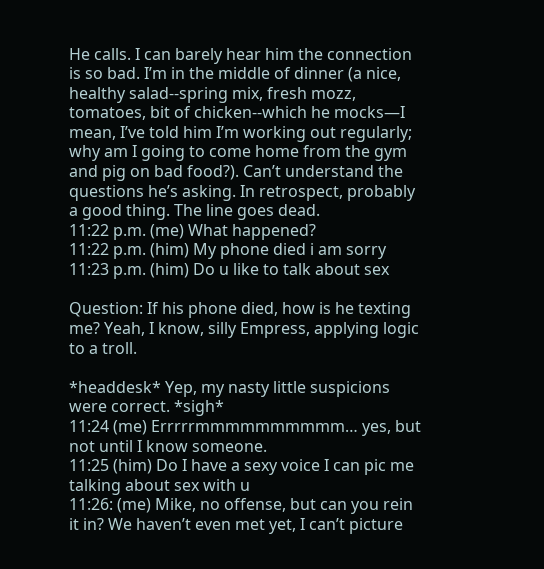He calls. I can barely hear him the connection is so bad. I’m in the middle of dinner (a nice, healthy salad--spring mix, fresh mozz, tomatoes, bit of chicken--which he mocks—I mean, I’ve told him I’m working out regularly; why am I going to come home from the gym and pig on bad food?). Can’t understand the questions he’s asking. In retrospect, probably a good thing. The line goes dead.
11:22 p.m. (me) What happened?
11:22 p.m. (him) My phone died i am sorry
11:23 p.m. (him) Do u like to talk about sex

Question: If his phone died, how is he texting me? Yeah, I know, silly Empress, applying logic to a troll.

*headdesk* Yep, my nasty little suspicions were correct. *sigh*
11:24 (me) Errrrrmmmmmmmmmm… yes, but not until I know someone.
11:25 (him) Do I have a sexy voice I can pic me talking about sex with u
11:26: (me) Mike, no offense, but can you rein it in? We haven’t even met yet, I can’t picture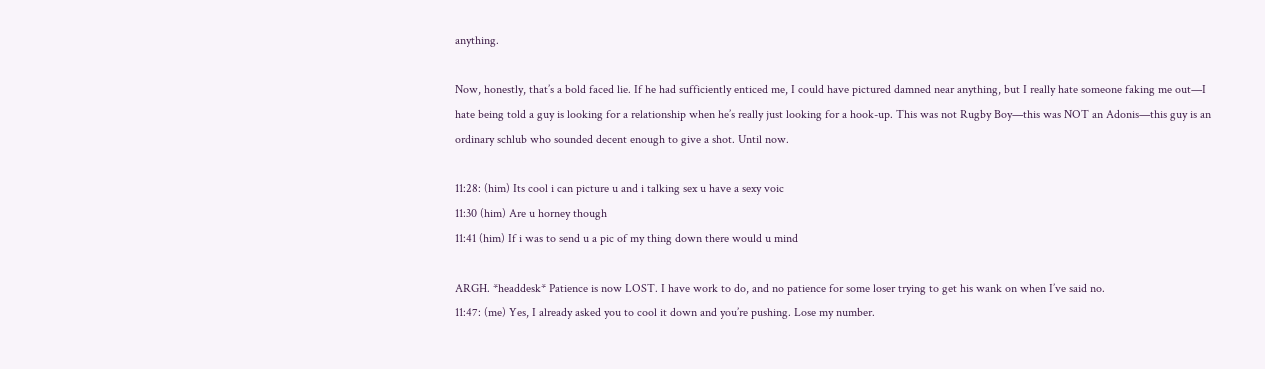anything.

Now, honestly, that’s a bold faced lie. If he had sufficiently enticed me, I could have pictured damned near anything, but I really hate someone faking me out—I hate being told a guy is looking for a relationship when he’s really just looking for a hook-up. This was not Rugby Boy—this was NOT an Adonis—this guy is an ordinary schlub who sounded decent enough to give a shot. Until now.

11:28: (him) Its cool i can picture u and i talking sex u have a sexy voic
11:30 (him) Are u horney though
11:41 (him) If i was to send u a pic of my thing down there would u mind

ARGH. *headdesk* Patience is now LOST. I have work to do, and no patience for some loser trying to get his wank on when I’ve said no.
11:47: (me) Yes, I already asked you to cool it down and you’re pushing. Lose my number.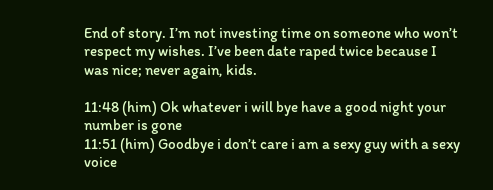End of story. I’m not investing time on someone who won’t respect my wishes. I’ve been date raped twice because I was nice; never again, kids.

11:48 (him) Ok whatever i will bye have a good night your number is gone
11:51 (him) Goodbye i don’t care i am a sexy guy with a sexy voice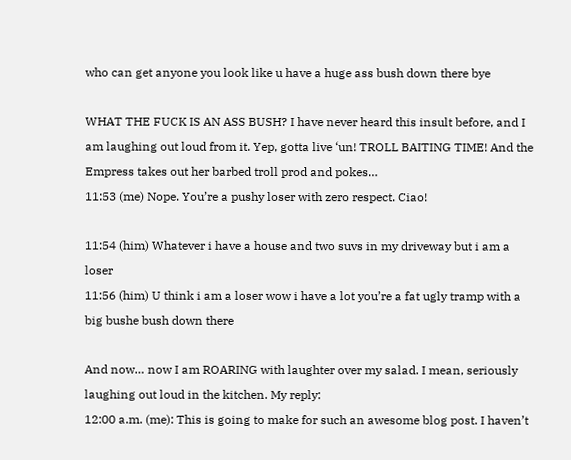who can get anyone you look like u have a huge ass bush down there bye

WHAT THE FUCK IS AN ASS BUSH? I have never heard this insult before, and I am laughing out loud from it. Yep, gotta live ‘un! TROLL BAITING TIME! And the Empress takes out her barbed troll prod and pokes…
11:53 (me) Nope. You’re a pushy loser with zero respect. Ciao!

11:54 (him) Whatever i have a house and two suvs in my driveway but i am a loser
11:56 (him) U think i am a loser wow i have a lot you’re a fat ugly tramp with a big bushe bush down there

And now… now I am ROARING with laughter over my salad. I mean, seriously laughing out loud in the kitchen. My reply:
12:00 a.m. (me): This is going to make for such an awesome blog post. I haven’t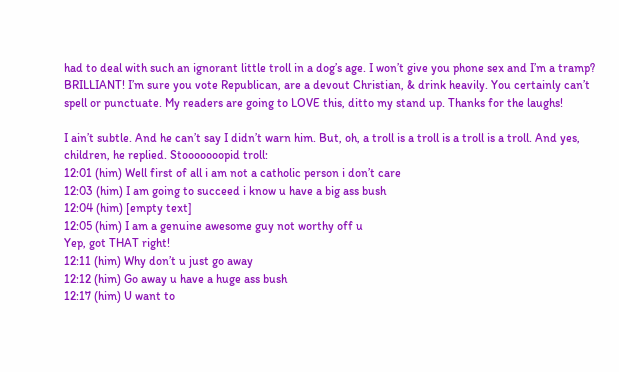had to deal with such an ignorant little troll in a dog’s age. I won’t give you phone sex and I’m a tramp? BRILLIANT! I’m sure you vote Republican, are a devout Christian, & drink heavily. You certainly can’t spell or punctuate. My readers are going to LOVE this, ditto my stand up. Thanks for the laughs!

I ain’t subtle. And he can’t say I didn’t warn him. But, oh, a troll is a troll is a troll is a troll. And yes, children, he replied. Stooooooopid troll:
12:01 (him) Well first of all i am not a catholic person i don’t care
12:03 (him) I am going to succeed i know u have a big ass bush
12:04 (him) [empty text]
12:05 (him) I am a genuine awesome guy not worthy off u
Yep, got THAT right!
12:11 (him) Why don’t u just go away
12:12 (him) Go away u have a huge ass bush
12:17 (him) U want to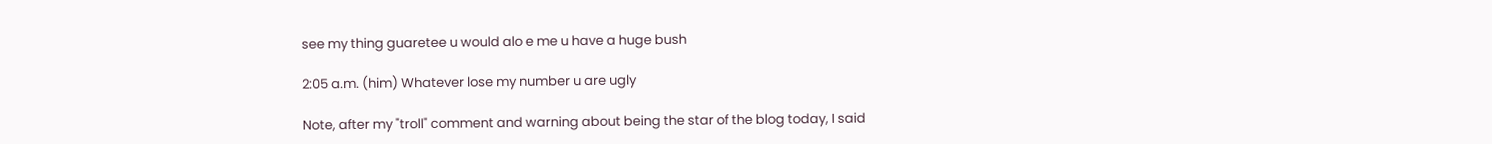see my thing guaretee u would alo e me u have a huge bush

2:05 a.m. (him) Whatever lose my number u are ugly

Note, after my "troll" comment and warning about being the star of the blog today, I said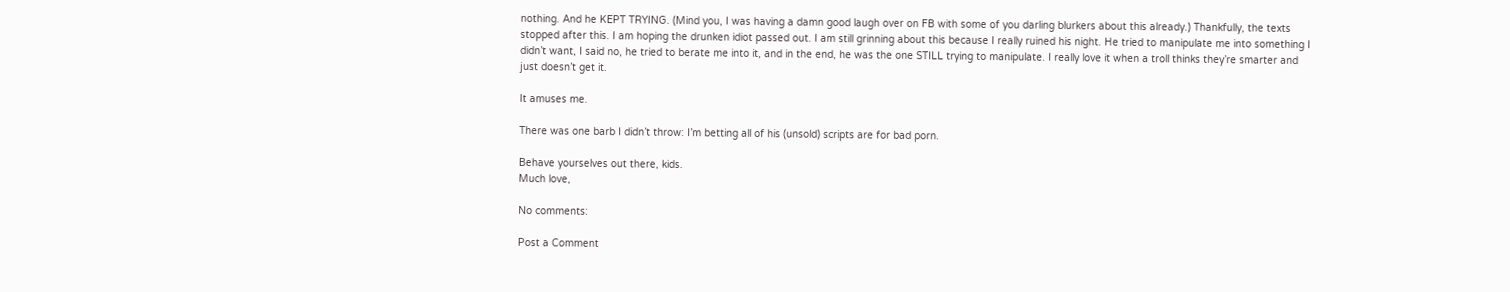nothing. And he KEPT TRYING. (Mind you, I was having a damn good laugh over on FB with some of you darling blurkers about this already.) Thankfully, the texts stopped after this. I am hoping the drunken idiot passed out. I am still grinning about this because I really ruined his night. He tried to manipulate me into something I didn’t want, I said no, he tried to berate me into it, and in the end, he was the one STILL trying to manipulate. I really love it when a troll thinks they’re smarter and just doesn’t get it.

It amuses me.

There was one barb I didn’t throw: I’m betting all of his (unsold) scripts are for bad porn.

Behave yourselves out there, kids.
Much love,

No comments:

Post a Comment